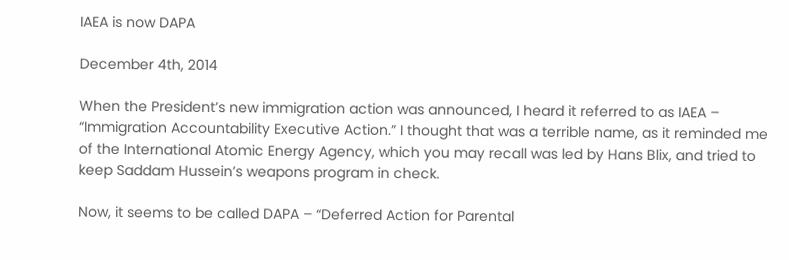IAEA is now DAPA

December 4th, 2014

When the President’s new immigration action was announced, I heard it referred to as IAEA – “Immigration Accountability Executive Action.” I thought that was a terrible name, as it reminded me of the International Atomic Energy Agency, which you may recall was led by Hans Blix, and tried to keep Saddam Hussein’s weapons program in check.

Now, it seems to be called DAPA – “Deferred Action for Parental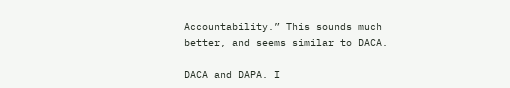Accountability.” This sounds much better, and seems similar to DACA.

DACA and DAPA. I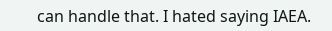can handle that. I hated saying IAEA.